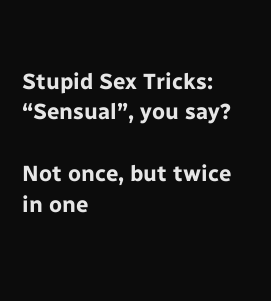Stupid Sex Tricks: “Sensual”, you say?

Not once, but twice in one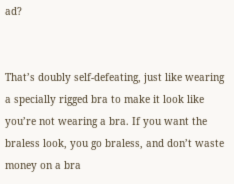ad?


That’s doubly self-defeating, just like wearing a specially rigged bra to make it look like you’re not wearing a bra. If you want the braless look, you go braless, and don’t waste money on a bra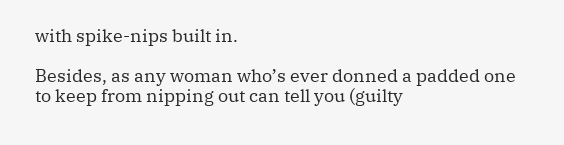with spike-nips built in.

Besides, as any woman who’s ever donned a padded one to keep from nipping out can tell you (guilty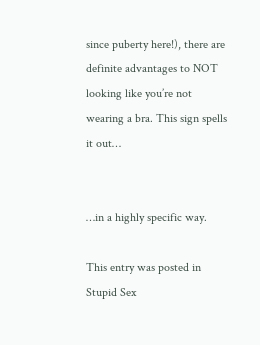since puberty here!), there are definite advantages to NOT looking like you’re not wearing a bra. This sign spells it out…


…in a highly specific way.

This entry was posted in Stupid Sex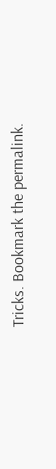Tricks. Bookmark the permalink.